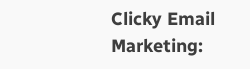Clicky Email Marketing: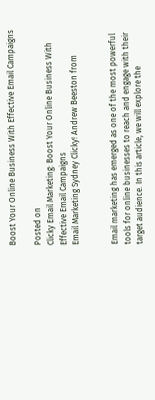Boost Your Online Business With Effective Email Campaigns

Posted on
Clicky Email Marketing: Boost Your Online Business With Effective Email Campaigns
Email Marketing Sydney Clicky! Andrew Beeston from


Email marketing has emerged as one of the most powerful tools for online businesses to reach and engage with their target audience. In this article, we will explore the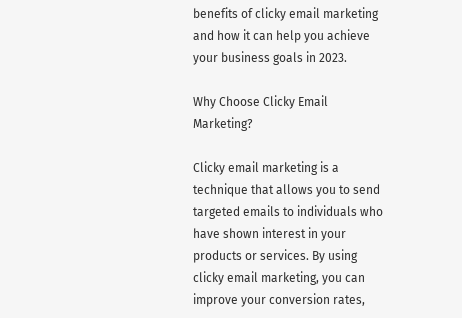benefits of clicky email marketing and how it can help you achieve your business goals in 2023.

Why Choose Clicky Email Marketing?

Clicky email marketing is a technique that allows you to send targeted emails to individuals who have shown interest in your products or services. By using clicky email marketing, you can improve your conversion rates,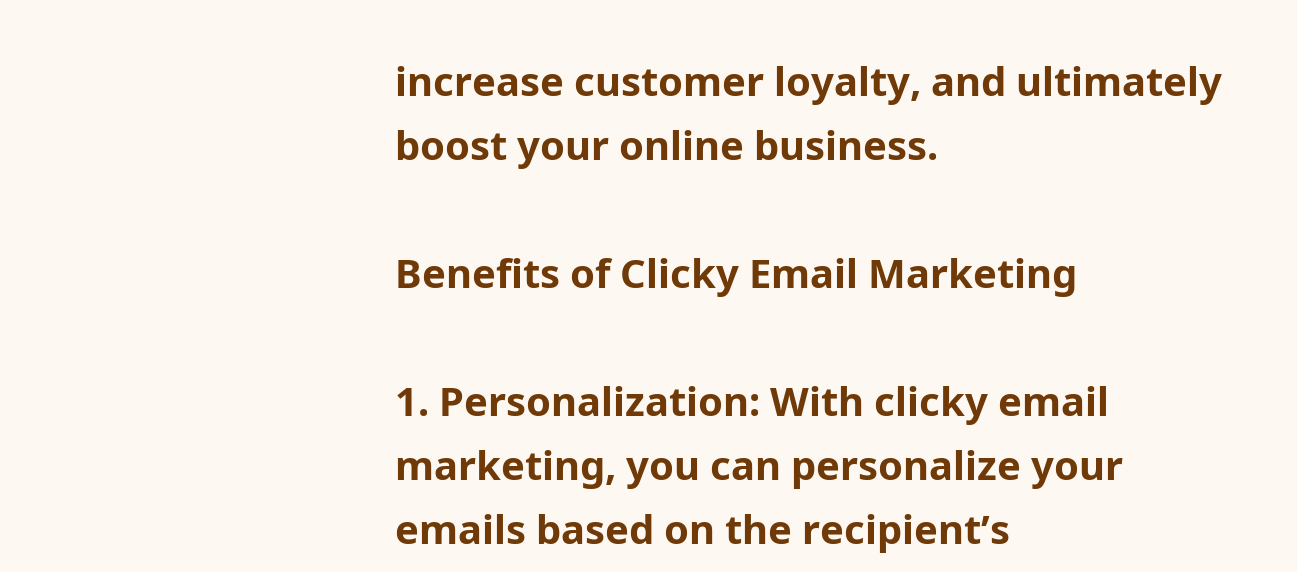increase customer loyalty, and ultimately boost your online business.

Benefits of Clicky Email Marketing

1. Personalization: With clicky email marketing, you can personalize your emails based on the recipient’s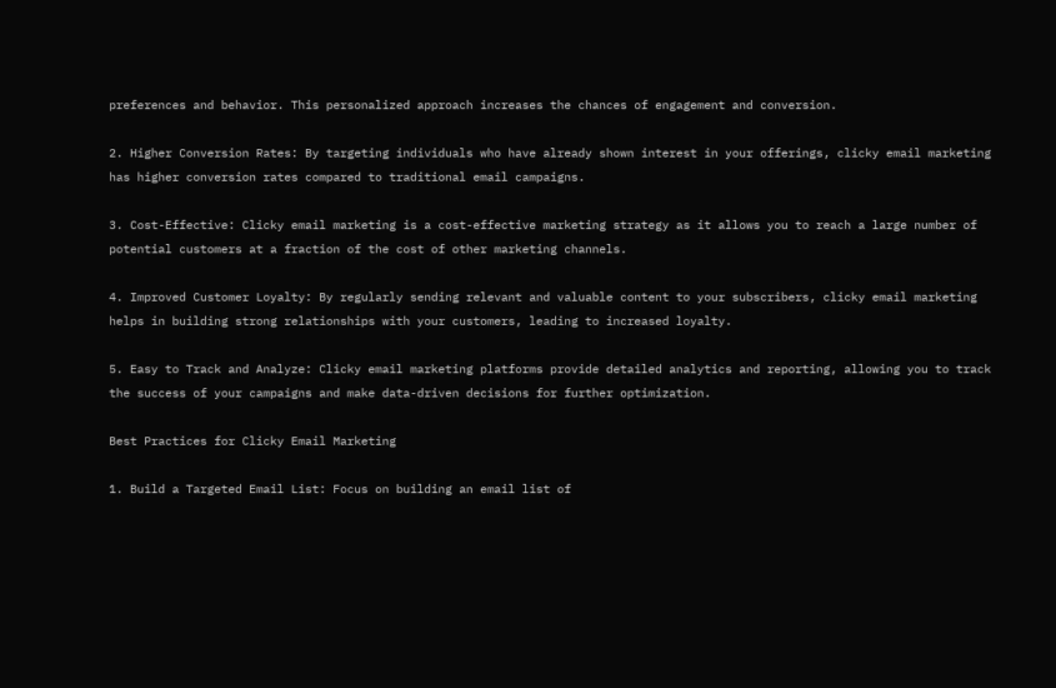preferences and behavior. This personalized approach increases the chances of engagement and conversion.

2. Higher Conversion Rates: By targeting individuals who have already shown interest in your offerings, clicky email marketing has higher conversion rates compared to traditional email campaigns.

3. Cost-Effective: Clicky email marketing is a cost-effective marketing strategy as it allows you to reach a large number of potential customers at a fraction of the cost of other marketing channels.

4. Improved Customer Loyalty: By regularly sending relevant and valuable content to your subscribers, clicky email marketing helps in building strong relationships with your customers, leading to increased loyalty.

5. Easy to Track and Analyze: Clicky email marketing platforms provide detailed analytics and reporting, allowing you to track the success of your campaigns and make data-driven decisions for further optimization.

Best Practices for Clicky Email Marketing

1. Build a Targeted Email List: Focus on building an email list of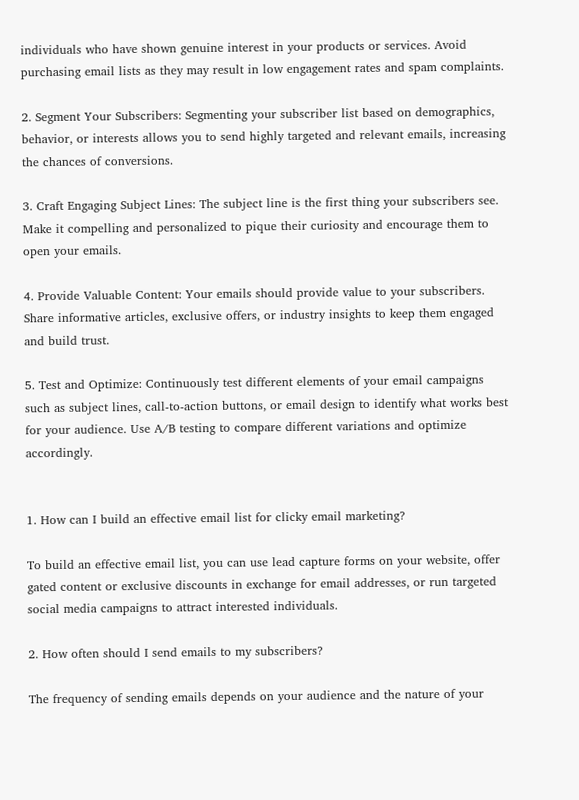individuals who have shown genuine interest in your products or services. Avoid purchasing email lists as they may result in low engagement rates and spam complaints.

2. Segment Your Subscribers: Segmenting your subscriber list based on demographics, behavior, or interests allows you to send highly targeted and relevant emails, increasing the chances of conversions.

3. Craft Engaging Subject Lines: The subject line is the first thing your subscribers see. Make it compelling and personalized to pique their curiosity and encourage them to open your emails.

4. Provide Valuable Content: Your emails should provide value to your subscribers. Share informative articles, exclusive offers, or industry insights to keep them engaged and build trust.

5. Test and Optimize: Continuously test different elements of your email campaigns such as subject lines, call-to-action buttons, or email design to identify what works best for your audience. Use A/B testing to compare different variations and optimize accordingly.


1. How can I build an effective email list for clicky email marketing?

To build an effective email list, you can use lead capture forms on your website, offer gated content or exclusive discounts in exchange for email addresses, or run targeted social media campaigns to attract interested individuals.

2. How often should I send emails to my subscribers?

The frequency of sending emails depends on your audience and the nature of your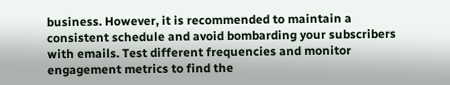business. However, it is recommended to maintain a consistent schedule and avoid bombarding your subscribers with emails. Test different frequencies and monitor engagement metrics to find the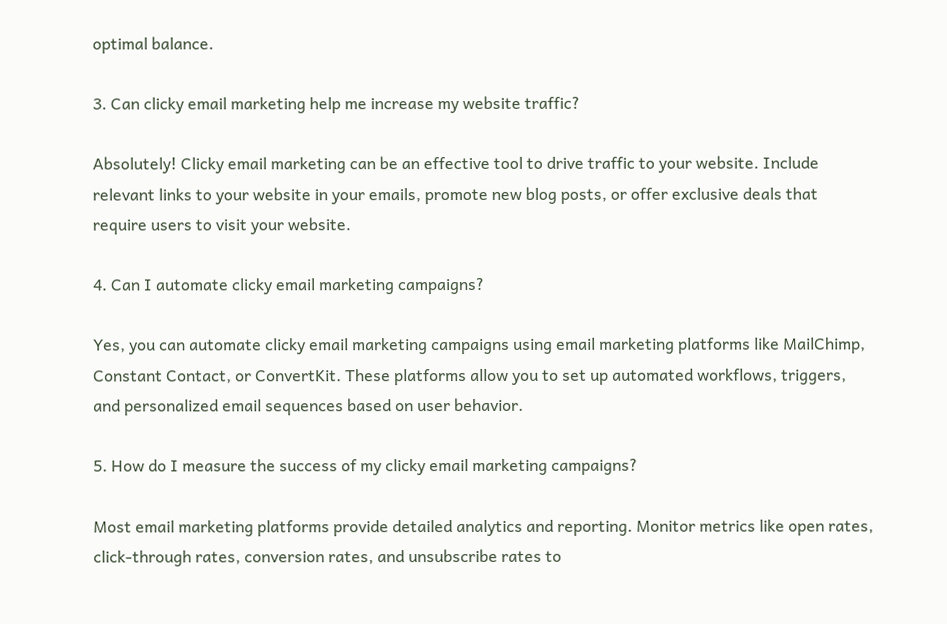optimal balance.

3. Can clicky email marketing help me increase my website traffic?

Absolutely! Clicky email marketing can be an effective tool to drive traffic to your website. Include relevant links to your website in your emails, promote new blog posts, or offer exclusive deals that require users to visit your website.

4. Can I automate clicky email marketing campaigns?

Yes, you can automate clicky email marketing campaigns using email marketing platforms like MailChimp, Constant Contact, or ConvertKit. These platforms allow you to set up automated workflows, triggers, and personalized email sequences based on user behavior.

5. How do I measure the success of my clicky email marketing campaigns?

Most email marketing platforms provide detailed analytics and reporting. Monitor metrics like open rates, click-through rates, conversion rates, and unsubscribe rates to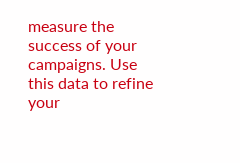measure the success of your campaigns. Use this data to refine your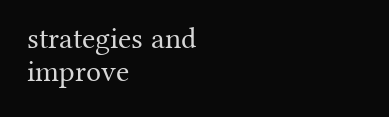strategies and improve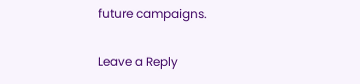future campaigns.

Leave a Reply